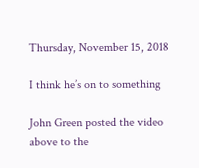Thursday, November 15, 2018

I think he’s on to something

John Green posted the video above to the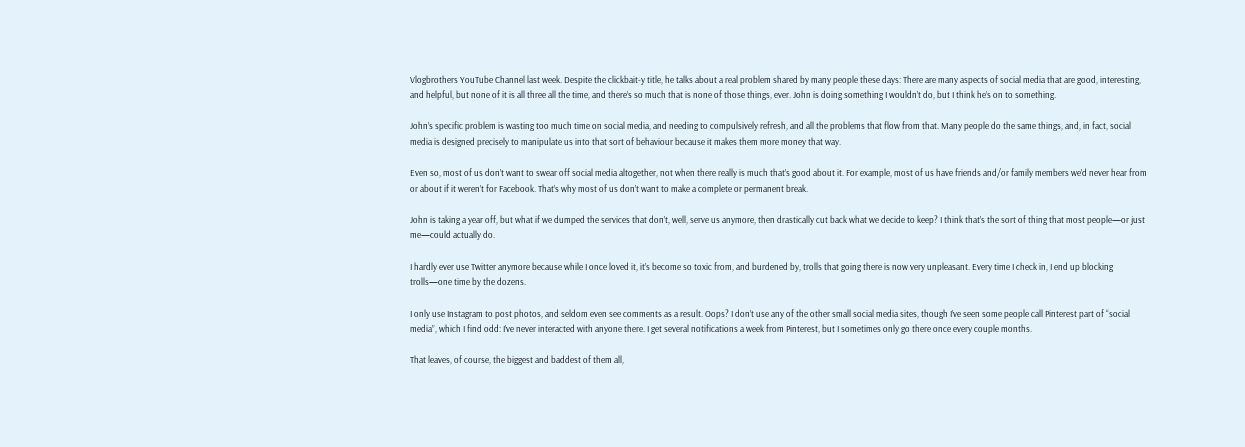Vlogbrothers YouTube Channel last week. Despite the clickbait-y title, he talks about a real problem shared by many people these days: There are many aspects of social media that are good, interesting, and helpful, but none of it is all three all the time, and there’s so much that is none of those things, ever. John is doing something I wouldn’t do, but I think he’s on to something.

John’s specific problem is wasting too much time on social media, and needing to compulsively refresh, and all the problems that flow from that. Many people do the same things, and, in fact, social media is designed precisely to manipulate us into that sort of behaviour because it makes them more money that way.

Even so, most of us don’t want to swear off social media altogether, not when there really is much that’s good about it. For example, most of us have friends and/or family members we’d never hear from or about if it weren’t for Facebook. That’s why most of us don’t want to make a complete or permanent break.

John is taking a year off, but what if we dumped the services that don’t, well, serve us anymore, then drastically cut back what we decide to keep? I think that’s the sort of thing that most people—or just me—could actually do.

I hardly ever use Twitter anymore because while I once loved it, it’s become so toxic from, and burdened by, trolls that going there is now very unpleasant. Every time I check in, I end up blocking trolls—one time by the dozens.

I only use Instagram to post photos, and seldom even see comments as a result. Oops? I don’t use any of the other small social media sites, though I’ve seen some people call Pinterest part of “social media”, which I find odd: I’ve never interacted with anyone there. I get several notifications a week from Pinterest, but I sometimes only go there once every couple months.

That leaves, of course, the biggest and baddest of them all,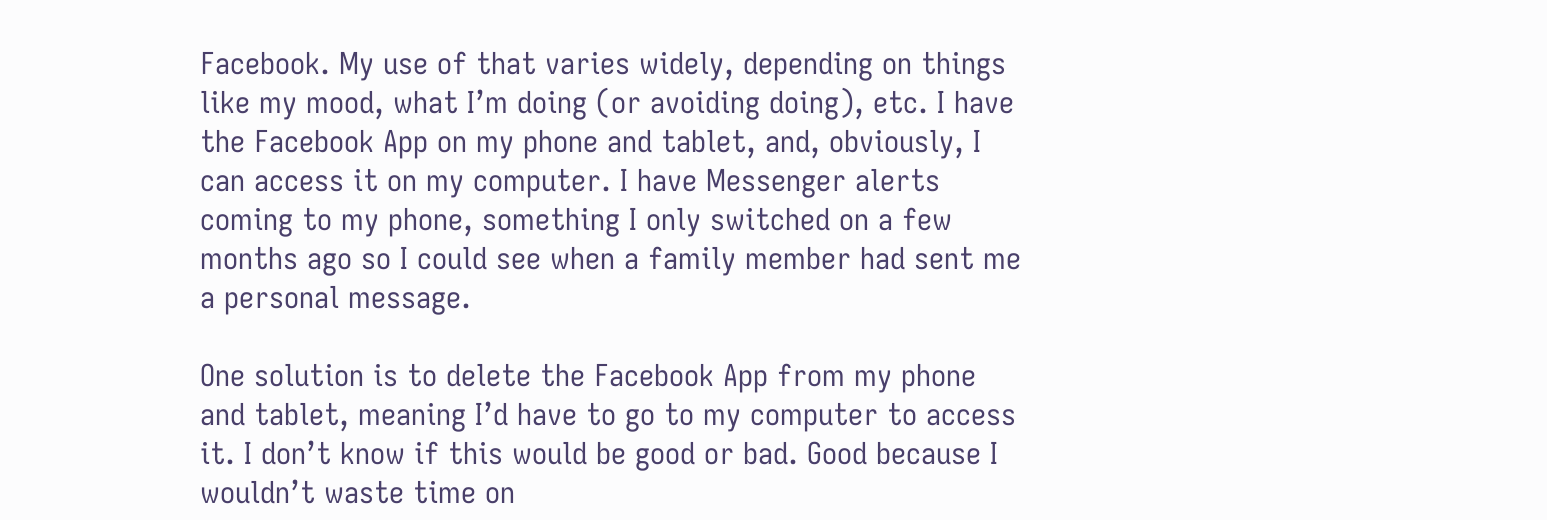Facebook. My use of that varies widely, depending on things like my mood, what I’m doing (or avoiding doing), etc. I have the Facebook App on my phone and tablet, and, obviously, I can access it on my computer. I have Messenger alerts coming to my phone, something I only switched on a few months ago so I could see when a family member had sent me a personal message.

One solution is to delete the Facebook App from my phone and tablet, meaning I’d have to go to my computer to access it. I don’t know if this would be good or bad. Good because I wouldn’t waste time on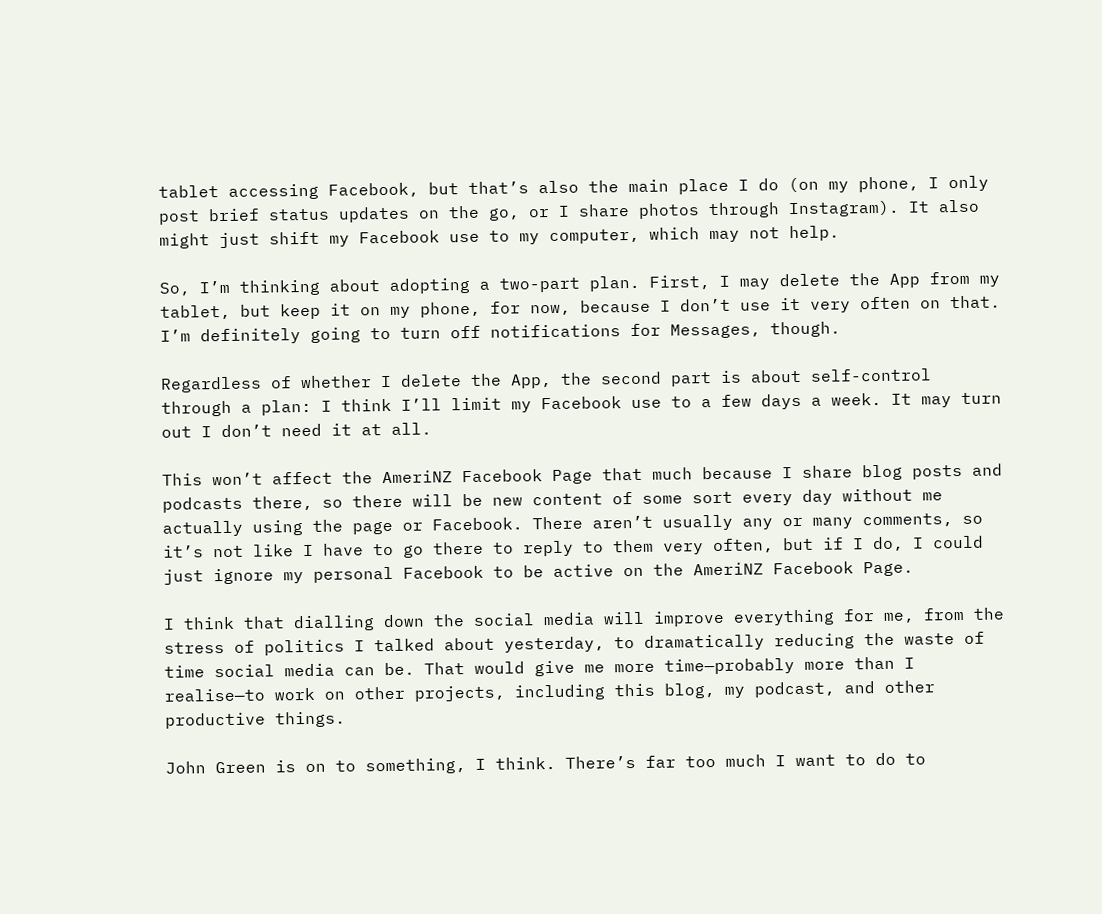tablet accessing Facebook, but that’s also the main place I do (on my phone, I only post brief status updates on the go, or I share photos through Instagram). It also might just shift my Facebook use to my computer, which may not help.

So, I’m thinking about adopting a two-part plan. First, I may delete the App from my tablet, but keep it on my phone, for now, because I don’t use it very often on that. I’m definitely going to turn off notifications for Messages, though.

Regardless of whether I delete the App, the second part is about self-control through a plan: I think I’ll limit my Facebook use to a few days a week. It may turn out I don’t need it at all.

This won’t affect the AmeriNZ Facebook Page that much because I share blog posts and podcasts there, so there will be new content of some sort every day without me actually using the page or Facebook. There aren’t usually any or many comments, so it’s not like I have to go there to reply to them very often, but if I do, I could just ignore my personal Facebook to be active on the AmeriNZ Facebook Page.

I think that dialling down the social media will improve everything for me, from the stress of politics I talked about yesterday, to dramatically reducing the waste of time social media can be. That would give me more time—probably more than I realise—to work on other projects, including this blog, my podcast, and other productive things.

John Green is on to something, I think. There’s far too much I want to do to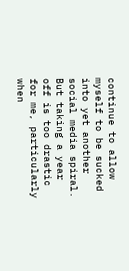continue to allow myself to be sucked into yet another social media spiral. But taking a year off is too drastic for me, particularly when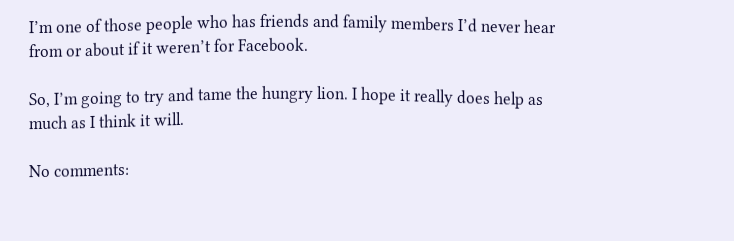I’m one of those people who has friends and family members I’d never hear from or about if it weren’t for Facebook.

So, I’m going to try and tame the hungry lion. I hope it really does help as much as I think it will.

No comments: